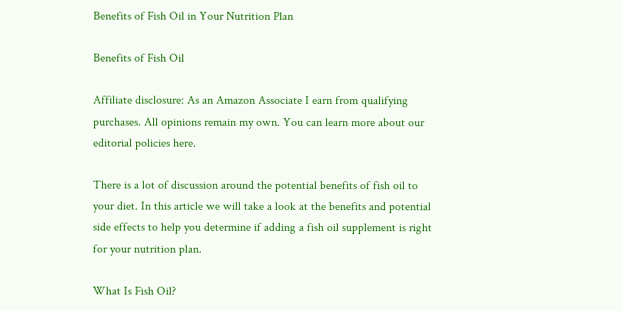Benefits of Fish Oil in Your Nutrition Plan

Benefits of Fish Oil

Affiliate disclosure: As an Amazon Associate I earn from qualifying purchases. All opinions remain my own. You can learn more about our editorial policies here.

There is a lot of discussion around the potential benefits of fish oil to your diet. In this article we will take a look at the benefits and potential side effects to help you determine if adding a fish oil supplement is right for your nutrition plan.

What Is Fish Oil?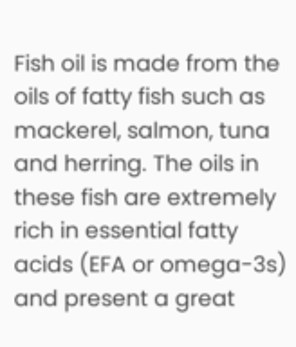Fish oil is made from the oils of fatty fish such as mackerel, salmon, tuna and herring. The oils in these fish are extremely rich in essential fatty acids (EFA or omega-3s) and present a great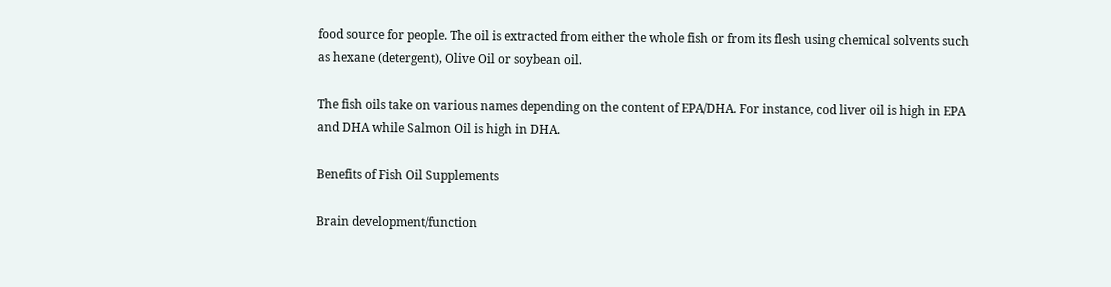food source for people. The oil is extracted from either the whole fish or from its flesh using chemical solvents such as hexane (detergent), Olive Oil or soybean oil.

The fish oils take on various names depending on the content of EPA/DHA. For instance, cod liver oil is high in EPA and DHA while Salmon Oil is high in DHA.

Benefits of Fish Oil Supplements

Brain development/function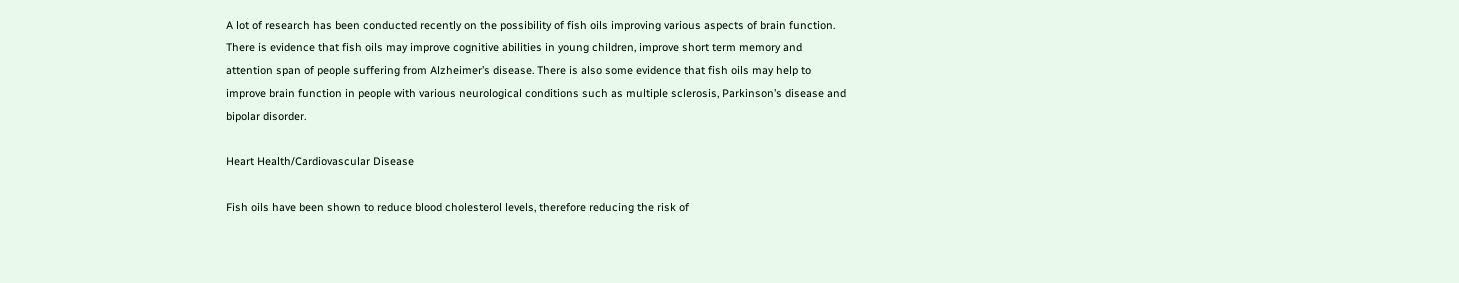A lot of research has been conducted recently on the possibility of fish oils improving various aspects of brain function. There is evidence that fish oils may improve cognitive abilities in young children, improve short term memory and attention span of people suffering from Alzheimer’s disease. There is also some evidence that fish oils may help to improve brain function in people with various neurological conditions such as multiple sclerosis, Parkinson’s disease and bipolar disorder.

Heart Health/Cardiovascular Disease

Fish oils have been shown to reduce blood cholesterol levels, therefore reducing the risk of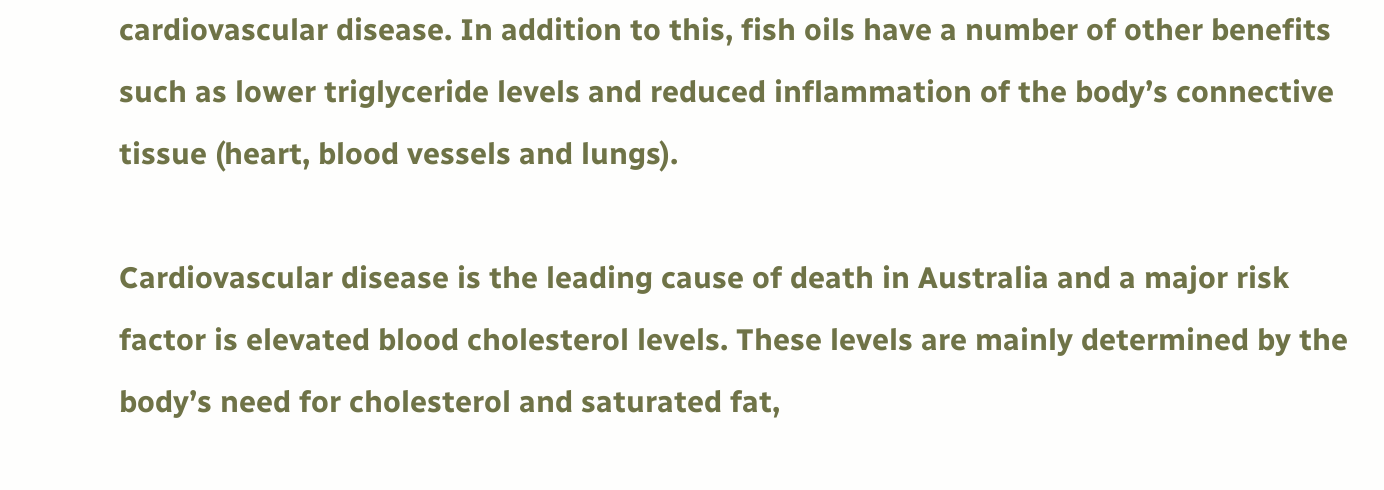cardiovascular disease. In addition to this, fish oils have a number of other benefits such as lower triglyceride levels and reduced inflammation of the body’s connective tissue (heart, blood vessels and lungs).

Cardiovascular disease is the leading cause of death in Australia and a major risk factor is elevated blood cholesterol levels. These levels are mainly determined by the body’s need for cholesterol and saturated fat,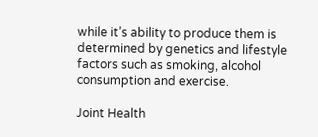while it’s ability to produce them is determined by genetics and lifestyle factors such as smoking, alcohol consumption and exercise.

Joint Health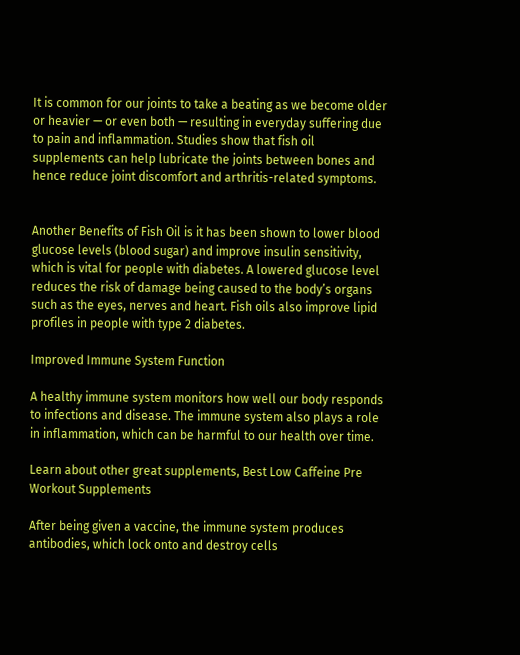It is common for our joints to take a beating as we become older or heavier — or even both — resulting in everyday suffering due to pain and inflammation. Studies show that fish oil supplements can help lubricate the joints between bones and hence reduce joint discomfort and arthritis-related symptoms.


Another Benefits of Fish Oil is it has been shown to lower blood glucose levels (blood sugar) and improve insulin sensitivity, which is vital for people with diabetes. A lowered glucose level reduces the risk of damage being caused to the body’s organs such as the eyes, nerves and heart. Fish oils also improve lipid profiles in people with type 2 diabetes.

Improved Immune System Function

A healthy immune system monitors how well our body responds to infections and disease. The immune system also plays a role in inflammation, which can be harmful to our health over time.

Learn about other great supplements, Best Low Caffeine Pre Workout Supplements

After being given a vaccine, the immune system produces antibodies, which lock onto and destroy cells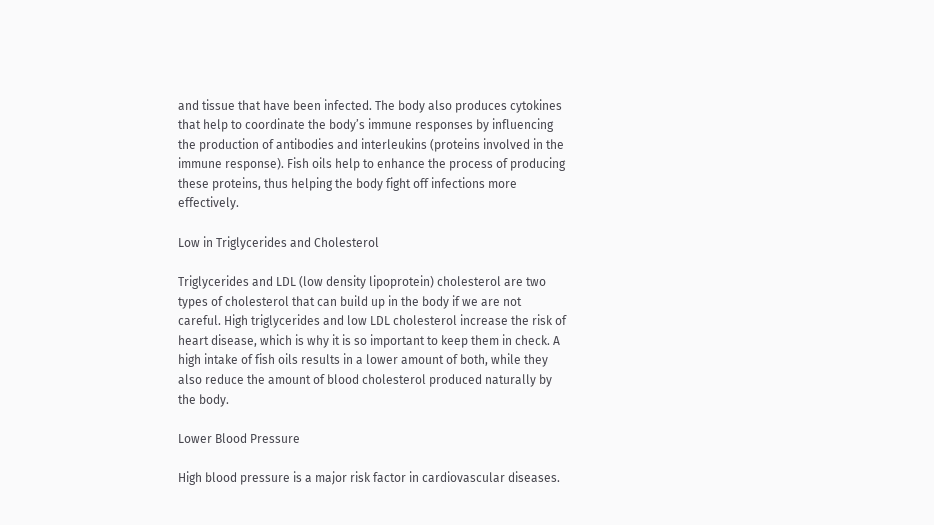and tissue that have been infected. The body also produces cytokines that help to coordinate the body’s immune responses by influencing the production of antibodies and interleukins (proteins involved in the immune response). Fish oils help to enhance the process of producing these proteins, thus helping the body fight off infections more effectively.

Low in Triglycerides and Cholesterol

Triglycerides and LDL (low density lipoprotein) cholesterol are two types of cholesterol that can build up in the body if we are not careful. High triglycerides and low LDL cholesterol increase the risk of heart disease, which is why it is so important to keep them in check. A high intake of fish oils results in a lower amount of both, while they also reduce the amount of blood cholesterol produced naturally by the body.

Lower Blood Pressure

High blood pressure is a major risk factor in cardiovascular diseases.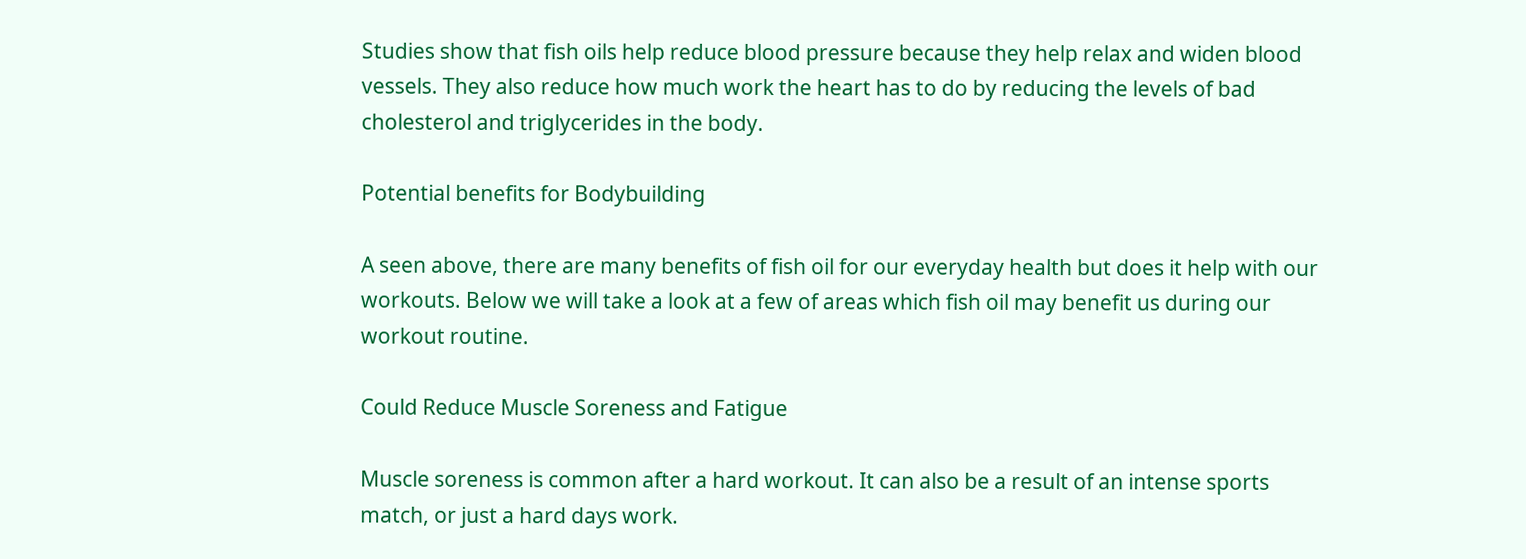Studies show that fish oils help reduce blood pressure because they help relax and widen blood vessels. They also reduce how much work the heart has to do by reducing the levels of bad cholesterol and triglycerides in the body.

Potential benefits for Bodybuilding

A seen above, there are many benefits of fish oil for our everyday health but does it help with our workouts. Below we will take a look at a few of areas which fish oil may benefit us during our workout routine.

Could Reduce Muscle Soreness and Fatigue

Muscle soreness is common after a hard workout. It can also be a result of an intense sports match, or just a hard days work.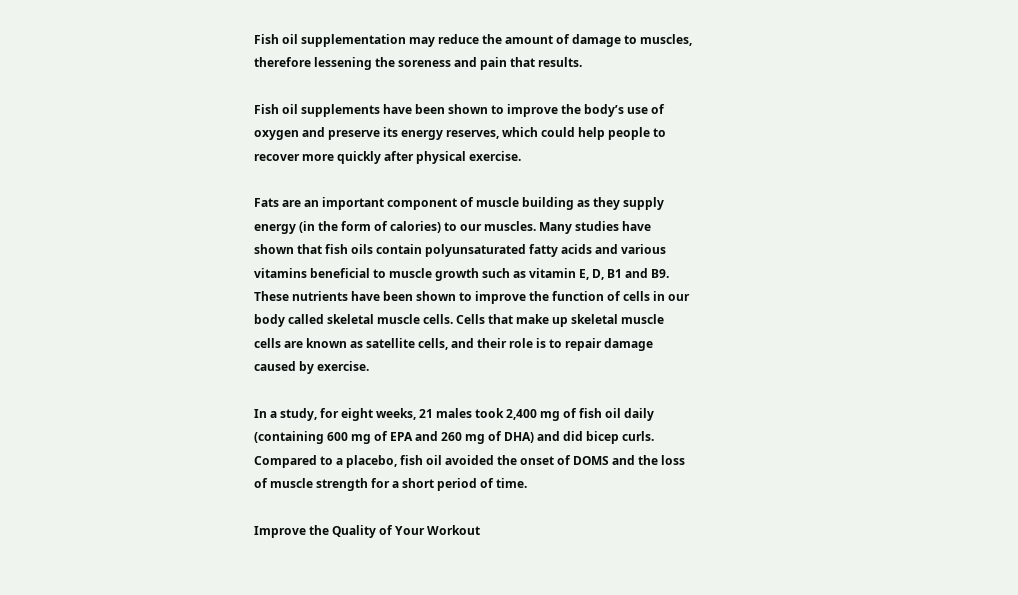Fish oil supplementation may reduce the amount of damage to muscles, therefore lessening the soreness and pain that results.

Fish oil supplements have been shown to improve the body’s use of oxygen and preserve its energy reserves, which could help people to recover more quickly after physical exercise.

Fats are an important component of muscle building as they supply energy (in the form of calories) to our muscles. Many studies have shown that fish oils contain polyunsaturated fatty acids and various vitamins beneficial to muscle growth such as vitamin E, D, B1 and B9. These nutrients have been shown to improve the function of cells in our body called skeletal muscle cells. Cells that make up skeletal muscle cells are known as satellite cells, and their role is to repair damage caused by exercise.

In a study, for eight weeks, 21 males took 2,400 mg of fish oil daily (containing 600 mg of EPA and 260 mg of DHA) and did bicep curls. Compared to a placebo, fish oil avoided the onset of DOMS and the loss of muscle strength for a short period of time.

Improve the Quality of Your Workout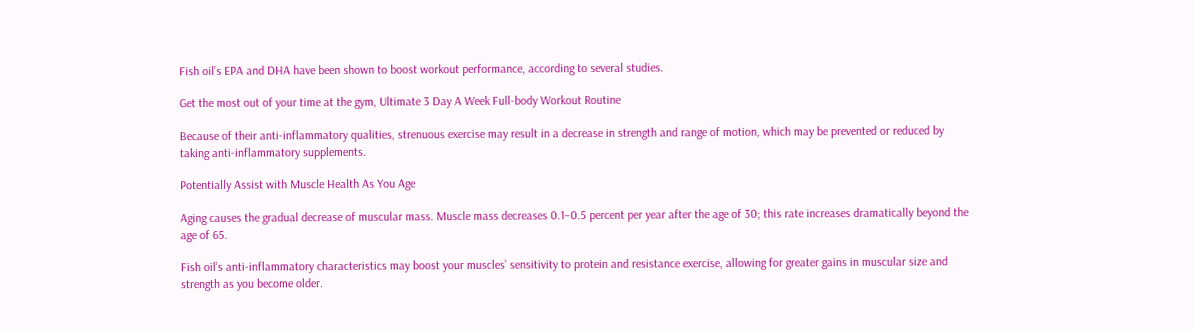Fish oil’s EPA and DHA have been shown to boost workout performance, according to several studies.

Get the most out of your time at the gym, Ultimate 3 Day A Week Full-body Workout Routine

Because of their anti-inflammatory qualities, strenuous exercise may result in a decrease in strength and range of motion, which may be prevented or reduced by taking anti-inflammatory supplements.

Potentially Assist with Muscle Health As You Age

Aging causes the gradual decrease of muscular mass. Muscle mass decreases 0.1–0.5 percent per year after the age of 30; this rate increases dramatically beyond the age of 65.

Fish oil’s anti-inflammatory characteristics may boost your muscles’ sensitivity to protein and resistance exercise, allowing for greater gains in muscular size and strength as you become older.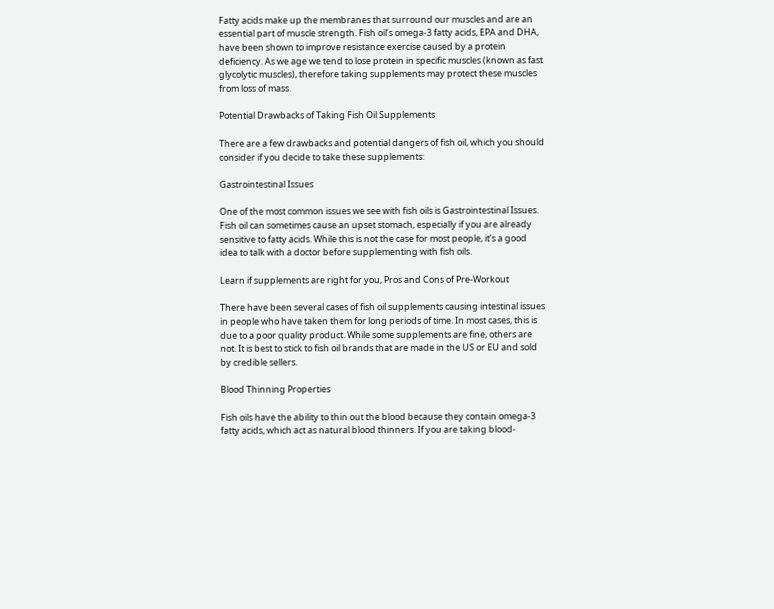Fatty acids make up the membranes that surround our muscles and are an essential part of muscle strength. Fish oil’s omega-3 fatty acids, EPA and DHA, have been shown to improve resistance exercise caused by a protein deficiency. As we age we tend to lose protein in specific muscles (known as fast glycolytic muscles), therefore taking supplements may protect these muscles from loss of mass.

Potential Drawbacks of Taking Fish Oil Supplements

There are a few drawbacks and potential dangers of fish oil, which you should consider if you decide to take these supplements:

Gastrointestinal Issues

One of the most common issues we see with fish oils is Gastrointestinal Issues. Fish oil can sometimes cause an upset stomach, especially if you are already sensitive to fatty acids. While this is not the case for most people, it’s a good idea to talk with a doctor before supplementing with fish oils.

Learn if supplements are right for you, Pros and Cons of Pre-Workout

There have been several cases of fish oil supplements causing intestinal issues in people who have taken them for long periods of time. In most cases, this is due to a poor quality product. While some supplements are fine, others are not. It is best to stick to fish oil brands that are made in the US or EU and sold by credible sellers.

Blood Thinning Properties

Fish oils have the ability to thin out the blood because they contain omega-3 fatty acids, which act as natural blood thinners. If you are taking blood-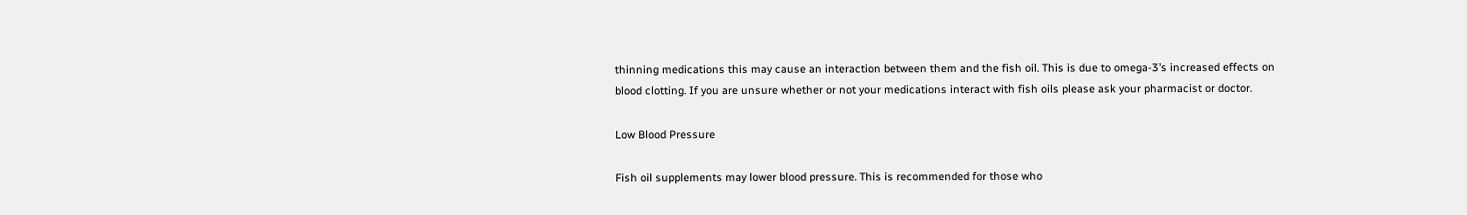thinning medications this may cause an interaction between them and the fish oil. This is due to omega-3’s increased effects on blood clotting. If you are unsure whether or not your medications interact with fish oils please ask your pharmacist or doctor.

Low Blood Pressure

Fish oil supplements may lower blood pressure. This is recommended for those who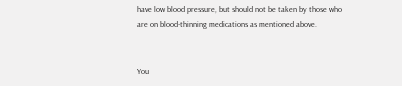have low blood pressure, but should not be taken by those who are on blood-thinning medications as mentioned above.


You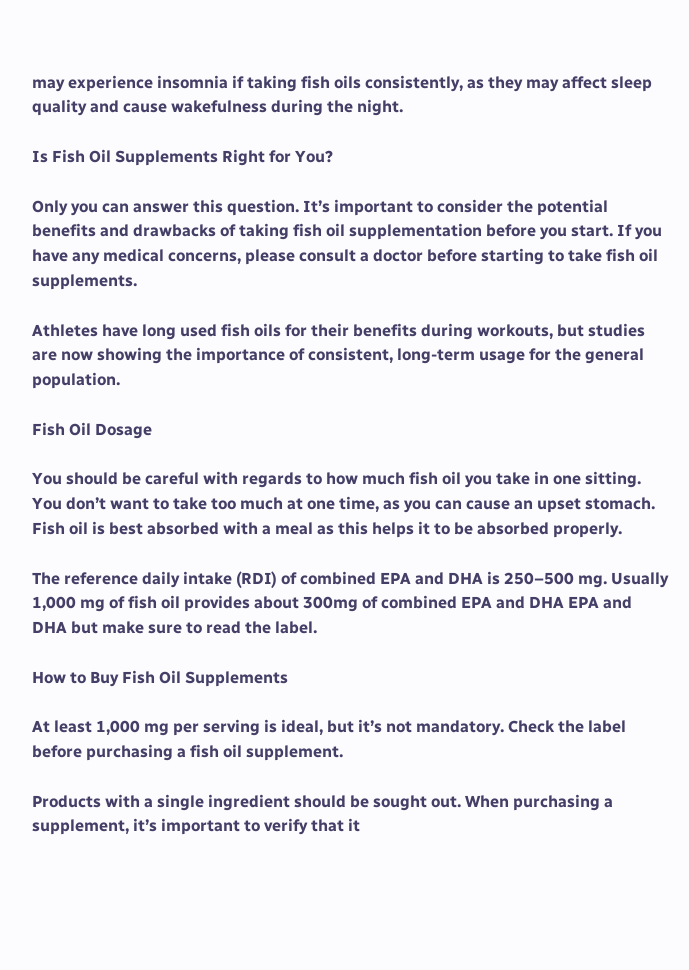may experience insomnia if taking fish oils consistently, as they may affect sleep quality and cause wakefulness during the night.

Is Fish Oil Supplements Right for You?

Only you can answer this question. It’s important to consider the potential benefits and drawbacks of taking fish oil supplementation before you start. If you have any medical concerns, please consult a doctor before starting to take fish oil supplements.

Athletes have long used fish oils for their benefits during workouts, but studies are now showing the importance of consistent, long-term usage for the general population.

Fish Oil Dosage

You should be careful with regards to how much fish oil you take in one sitting. You don’t want to take too much at one time, as you can cause an upset stomach. Fish oil is best absorbed with a meal as this helps it to be absorbed properly.

The reference daily intake (RDI) of combined EPA and DHA is 250–500 mg. Usually 1,000 mg of fish oil provides about 300mg of combined EPA and DHA EPA and DHA but make sure to read the label.

How to Buy Fish Oil Supplements

At least 1,000 mg per serving is ideal, but it’s not mandatory. Check the label before purchasing a fish oil supplement.

Products with a single ingredient should be sought out. When purchasing a supplement, it’s important to verify that it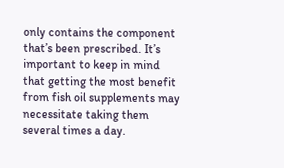only contains the component that’s been prescribed. It’s important to keep in mind that getting the most benefit from fish oil supplements may necessitate taking them several times a day.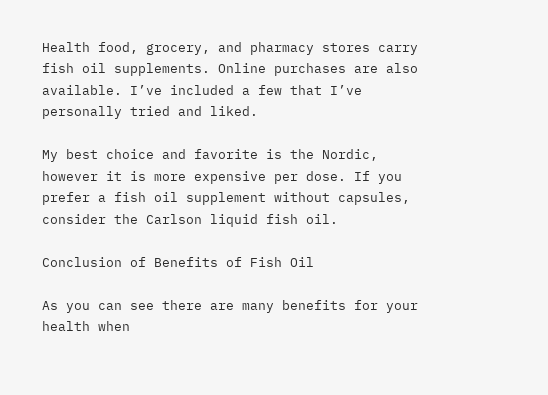Health food, grocery, and pharmacy stores carry fish oil supplements. Online purchases are also available. I’ve included a few that I’ve personally tried and liked.

My best choice and favorite is the Nordic, however it is more expensive per dose. If you prefer a fish oil supplement without capsules, consider the Carlson liquid fish oil.

Conclusion of Benefits of Fish Oil

As you can see there are many benefits for your health when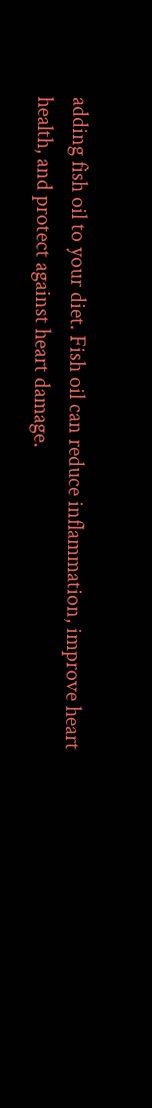adding fish oil to your diet. Fish oil can reduce inflammation, improve heart health, and protect against heart damage.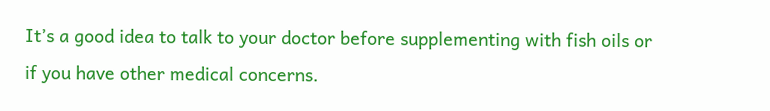It’s a good idea to talk to your doctor before supplementing with fish oils or if you have other medical concerns.